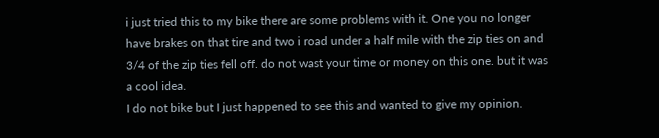i just tried this to my bike there are some problems with it. One you no longer have brakes on that tire and two i road under a half mile with the zip ties on and 3/4 of the zip ties fell off. do not wast your time or money on this one. but it was a cool idea.
I do not bike but I just happened to see this and wanted to give my opinion.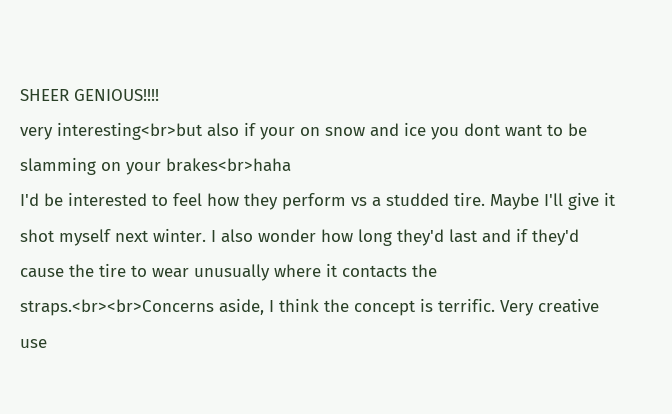SHEER GENIOUS!!!!
very interesting<br>but also if your on snow and ice you dont want to be slamming on your brakes<br>haha
I'd be interested to feel how they perform vs a studded tire. Maybe I'll give it shot myself next winter. I also wonder how long they'd last and if they'd cause the tire to wear unusually where it contacts the straps.<br><br>Concerns aside, I think the concept is terrific. Very creative use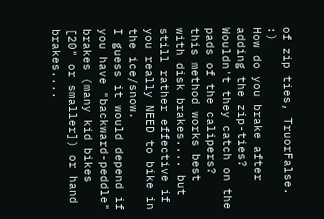of zip ties, TruorFalse. :)
How do you brake after adding the zip-ties? Wouldn't they catch on the pads of the calipers?
this method works best with disk brakes.... but still rather effective if you really NEED to bike in the ice/snow.
I guess it would depend if you have "backward-peddle" brakes (many kid bikes [20" or smaller]) or hand brakes....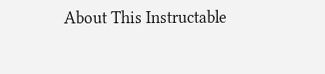About This Instructable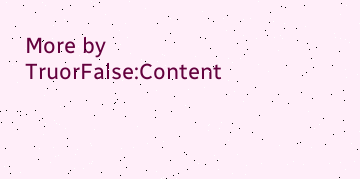More by TruorFalse:Content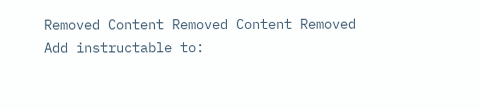Removed Content Removed Content Removed
Add instructable to: